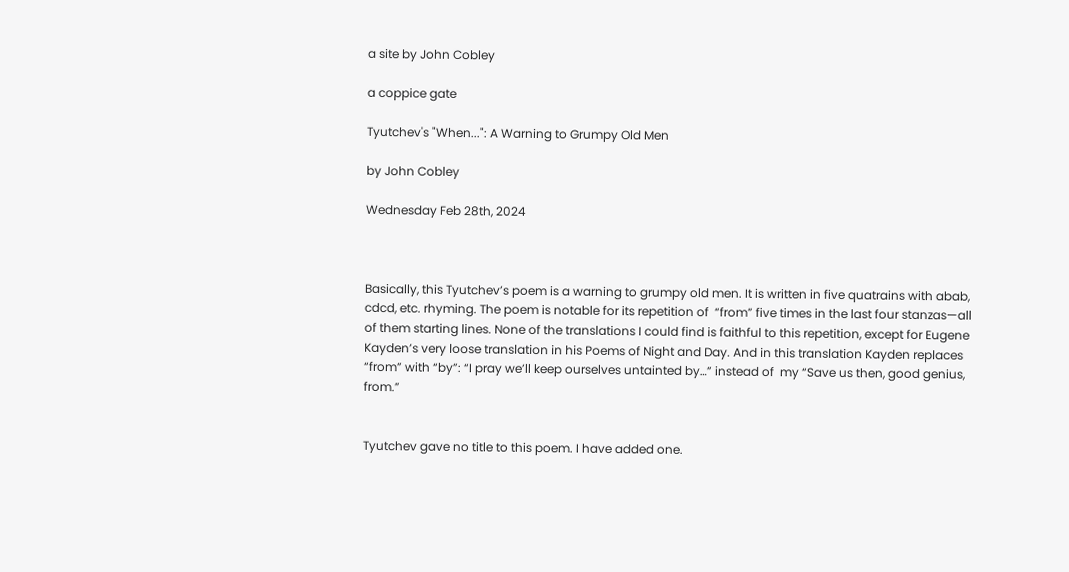a site by John Cobley

a coppice gate

Tyutchev's "When...": A Warning to Grumpy Old Men

by John Cobley

Wednesday Feb 28th, 2024



Basically, this Tyutchev’s poem is a warning to grumpy old men. It is written in five quatrains with abab, cdcd, etc. rhyming. The poem is notable for its repetition of  “from” five times in the last four stanzas—all of them starting lines. None of the translations I could find is faithful to this repetition, except for Eugene Kayden’s very loose translation in his Poems of Night and Day. And in this translation Kayden replaces “from” with “by”: “I pray we’ll keep ourselves untainted by…” instead of  my “Save us then, good genius, from.”


Tyutchev gave no title to this poem. I have added one.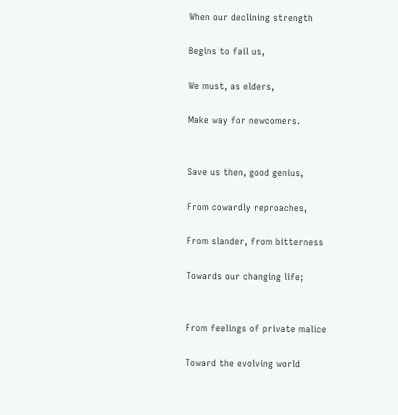When our declining strength

Begins to fail us,

We must, as elders,

Make way for newcomers.


Save us then, good genius,

From cowardly reproaches,

From slander, from bitterness

Towards our changing life;


From feelings of private malice

Toward the evolving world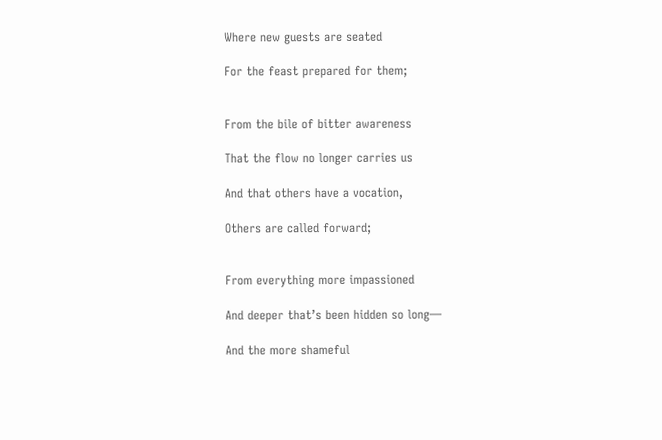Where new guests are seated

For the feast prepared for them;


From the bile of bitter awareness

That the flow no longer carries us

And that others have a vocation,

Others are called forward;


From everything more impassioned

And deeper that’s been hidden so long—

And the more shameful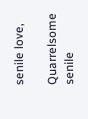senile love,

Quarrelsome senile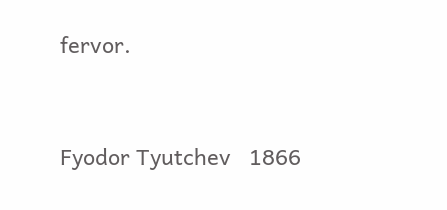fervor.


Fyodor Tyutchev   1866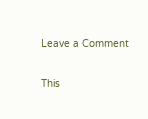Leave a Comment

This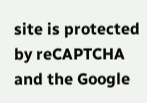site is protected by reCAPTCHA and the Google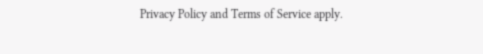Privacy Policy and Terms of Service apply.